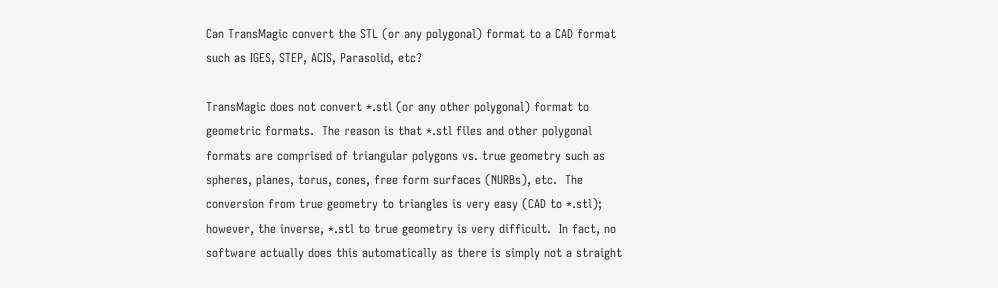Can TransMagic convert the STL (or any polygonal) format to a CAD format such as IGES, STEP, ACIS, Parasolid, etc?

TransMagic does not convert *.stl (or any other polygonal) format to geometric formats.  The reason is that *.stl files and other polygonal formats are comprised of triangular polygons vs. true geometry such as spheres, planes, torus, cones, free form surfaces (NURBs), etc.  The conversion from true geometry to triangles is very easy (CAD to *.stl); however, the inverse, *.stl to true geometry is very difficult.  In fact, no software actually does this automatically as there is simply not a straight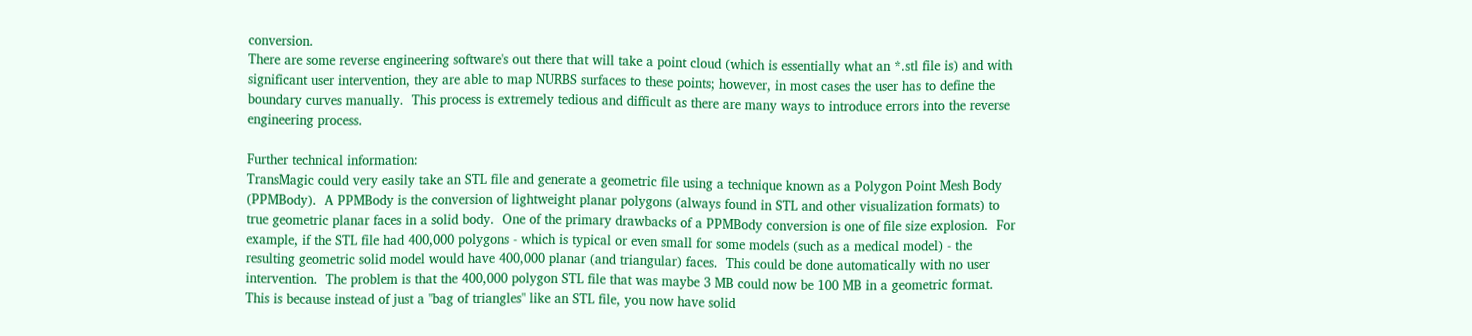conversion.
There are some reverse engineering software's out there that will take a point cloud (which is essentially what an *.stl file is) and with significant user intervention, they are able to map NURBS surfaces to these points; however, in most cases the user has to define the boundary curves manually.  This process is extremely tedious and difficult as there are many ways to introduce errors into the reverse engineering process.

Further technical information:
TransMagic could very easily take an STL file and generate a geometric file using a technique known as a Polygon Point Mesh Body (PPMBody).  A PPMBody is the conversion of lightweight planar polygons (always found in STL and other visualization formats) to true geometric planar faces in a solid body.  One of the primary drawbacks of a PPMBody conversion is one of file size explosion.  For example, if the STL file had 400,000 polygons - which is typical or even small for some models (such as a medical model) - the resulting geometric solid model would have 400,000 planar (and triangular) faces.  This could be done automatically with no user intervention.  The problem is that the 400,000 polygon STL file that was maybe 3 MB could now be 100 MB in a geometric format.  This is because instead of just a "bag of triangles" like an STL file, you now have solid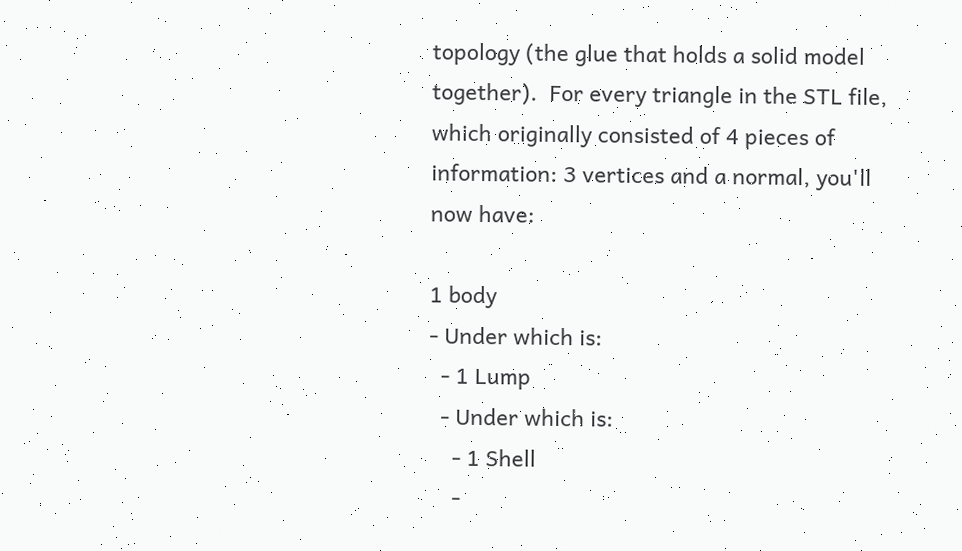topology (the glue that holds a solid model together).  For every triangle in the STL file, which originally consisted of 4 pieces of information: 3 vertices and a normal, you'll now have:

1 body
- Under which is:
  - 1 Lump
  - Under which is:
    - 1 Shell
    -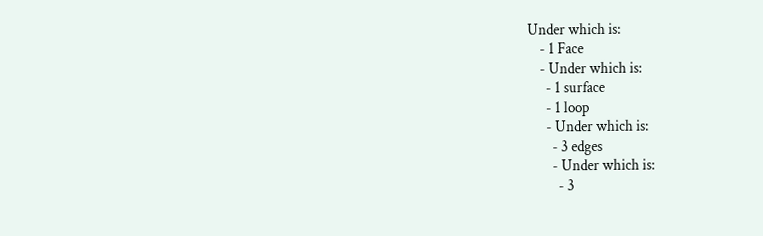Under which is:
    - 1 Face
    - Under which is:
      - 1 surface
      - 1 loop
      - Under which is:
        - 3 edges
        - Under which is:
          - 3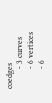coedges
          - 3 curves
          - 6 vertices
          - 6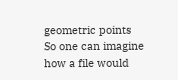geometric points
So one can imagine how a file would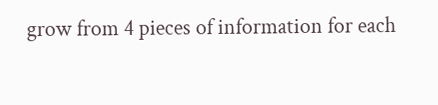grow from 4 pieces of information for each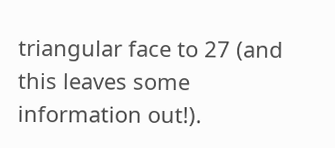triangular face to 27 (and this leaves some information out!).